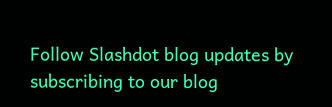Follow Slashdot blog updates by subscribing to our blog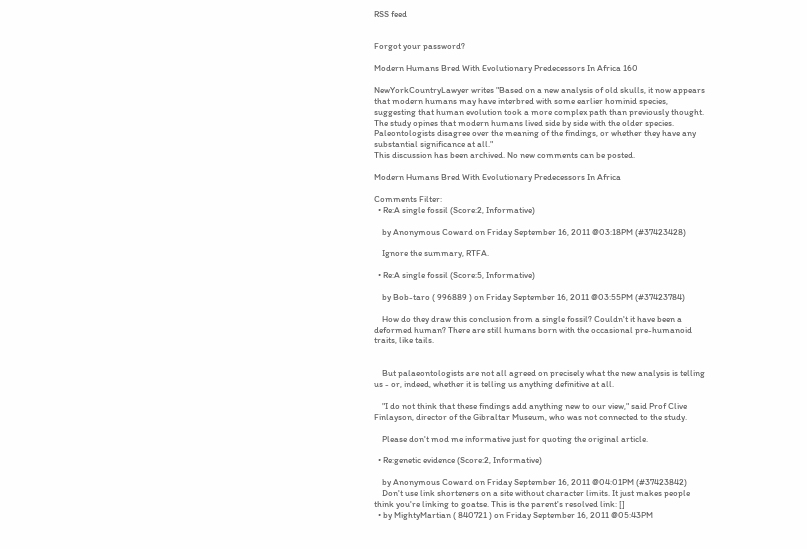RSS feed


Forgot your password?

Modern Humans Bred With Evolutionary Predecessors In Africa 160

NewYorkCountryLawyer writes "Based on a new analysis of old skulls, it now appears that modern humans may have interbred with some earlier hominid species, suggesting that human evolution took a more complex path than previously thought. The study opines that modern humans lived side by side with the older species. Paleontologists disagree over the meaning of the findings, or whether they have any substantial significance at all."
This discussion has been archived. No new comments can be posted.

Modern Humans Bred With Evolutionary Predecessors In Africa

Comments Filter:
  • Re:A single fossil (Score:2, Informative)

    by Anonymous Coward on Friday September 16, 2011 @03:18PM (#37423428)

    Ignore the summary, RTFA.

  • Re:A single fossil (Score:5, Informative)

    by Bob-taro ( 996889 ) on Friday September 16, 2011 @03:55PM (#37423784)

    How do they draw this conclusion from a single fossil? Couldn't it have been a deformed human? There are still humans born with the occasional pre-humanoid traits, like tails.


    But palaeontologists are not all agreed on precisely what the new analysis is telling us - or, indeed, whether it is telling us anything definitive at all.

    "I do not think that these findings add anything new to our view," said Prof Clive Finlayson, director of the Gibraltar Museum, who was not connected to the study.

    Please don't mod me informative just for quoting the original article.

  • Re:genetic evidence (Score:2, Informative)

    by Anonymous Coward on Friday September 16, 2011 @04:01PM (#37423842)
    Don't use link shorteners on a site without character limits. It just makes people think you're linking to goatse. This is the parent's resolved link: []
  • by MightyMartian ( 840721 ) on Friday September 16, 2011 @05:43PM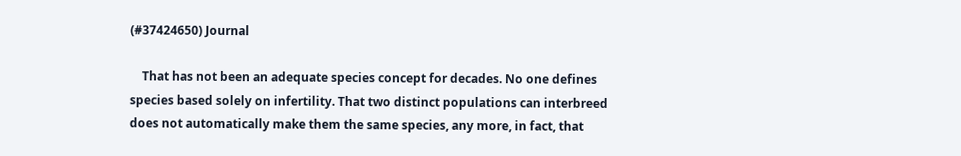(#37424650) Journal

    That has not been an adequate species concept for decades. No one defines species based solely on infertility. That two distinct populations can interbreed does not automatically make them the same species, any more, in fact, that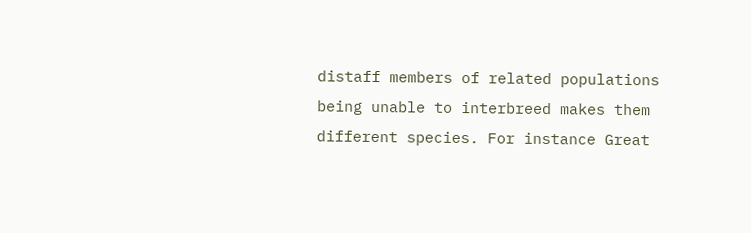distaff members of related populations being unable to interbreed makes them different species. For instance Great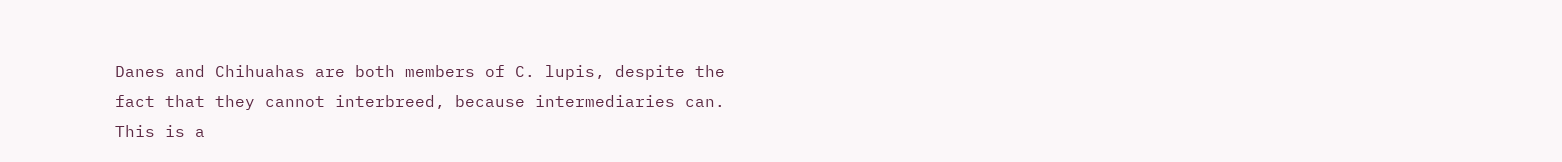Danes and Chihuahas are both members of C. lupis, despite the fact that they cannot interbreed, because intermediaries can. This is a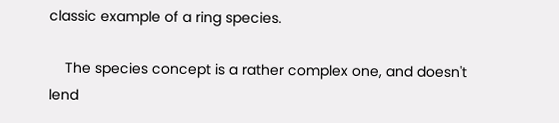classic example of a ring species.

    The species concept is a rather complex one, and doesn't lend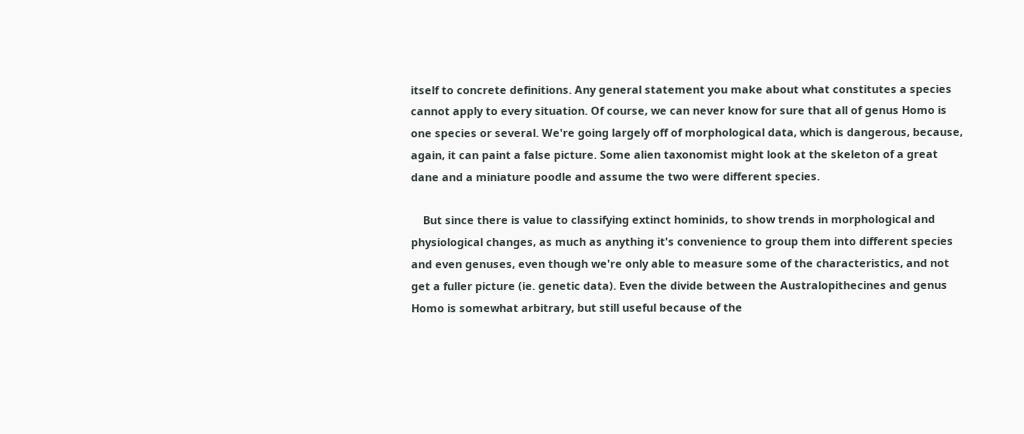itself to concrete definitions. Any general statement you make about what constitutes a species cannot apply to every situation. Of course, we can never know for sure that all of genus Homo is one species or several. We're going largely off of morphological data, which is dangerous, because, again, it can paint a false picture. Some alien taxonomist might look at the skeleton of a great dane and a miniature poodle and assume the two were different species.

    But since there is value to classifying extinct hominids, to show trends in morphological and physiological changes, as much as anything it's convenience to group them into different species and even genuses, even though we're only able to measure some of the characteristics, and not get a fuller picture (ie. genetic data). Even the divide between the Australopithecines and genus Homo is somewhat arbitrary, but still useful because of the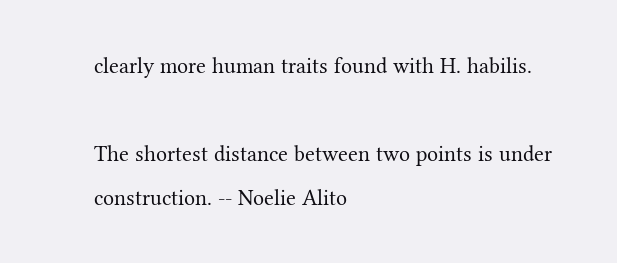clearly more human traits found with H. habilis.

The shortest distance between two points is under construction. -- Noelie Alito